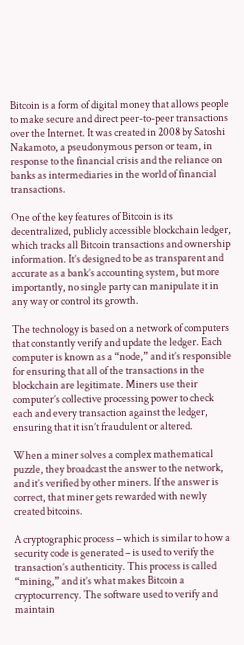Bitcoin is a form of digital money that allows people to make secure and direct peer-to-peer transactions over the Internet. It was created in 2008 by Satoshi Nakamoto, a pseudonymous person or team, in response to the financial crisis and the reliance on banks as intermediaries in the world of financial transactions.

One of the key features of Bitcoin is its decentralized, publicly accessible blockchain ledger, which tracks all Bitcoin transactions and ownership information. It’s designed to be as transparent and accurate as a bank’s accounting system, but more importantly, no single party can manipulate it in any way or control its growth.

The technology is based on a network of computers that constantly verify and update the ledger. Each computer is known as a “node,” and it’s responsible for ensuring that all of the transactions in the blockchain are legitimate. Miners use their computer’s collective processing power to check each and every transaction against the ledger, ensuring that it isn’t fraudulent or altered.

When a miner solves a complex mathematical puzzle, they broadcast the answer to the network, and it’s verified by other miners. If the answer is correct, that miner gets rewarded with newly created bitcoins.

A cryptographic process – which is similar to how a security code is generated – is used to verify the transaction’s authenticity. This process is called “mining,” and it’s what makes Bitcoin a cryptocurrency. The software used to verify and maintain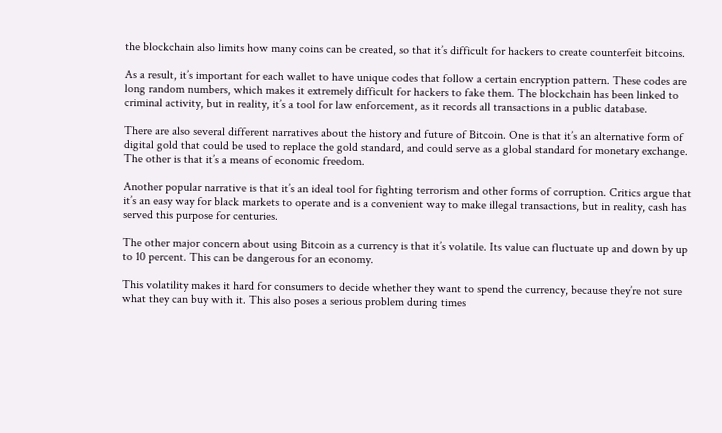the blockchain also limits how many coins can be created, so that it’s difficult for hackers to create counterfeit bitcoins.

As a result, it’s important for each wallet to have unique codes that follow a certain encryption pattern. These codes are long random numbers, which makes it extremely difficult for hackers to fake them. The blockchain has been linked to criminal activity, but in reality, it’s a tool for law enforcement, as it records all transactions in a public database.

There are also several different narratives about the history and future of Bitcoin. One is that it’s an alternative form of digital gold that could be used to replace the gold standard, and could serve as a global standard for monetary exchange. The other is that it’s a means of economic freedom.

Another popular narrative is that it’s an ideal tool for fighting terrorism and other forms of corruption. Critics argue that it’s an easy way for black markets to operate and is a convenient way to make illegal transactions, but in reality, cash has served this purpose for centuries.

The other major concern about using Bitcoin as a currency is that it’s volatile. Its value can fluctuate up and down by up to 10 percent. This can be dangerous for an economy.

This volatility makes it hard for consumers to decide whether they want to spend the currency, because they’re not sure what they can buy with it. This also poses a serious problem during times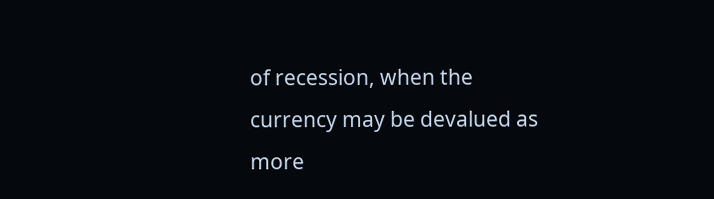of recession, when the currency may be devalued as more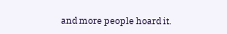and more people hoard it.